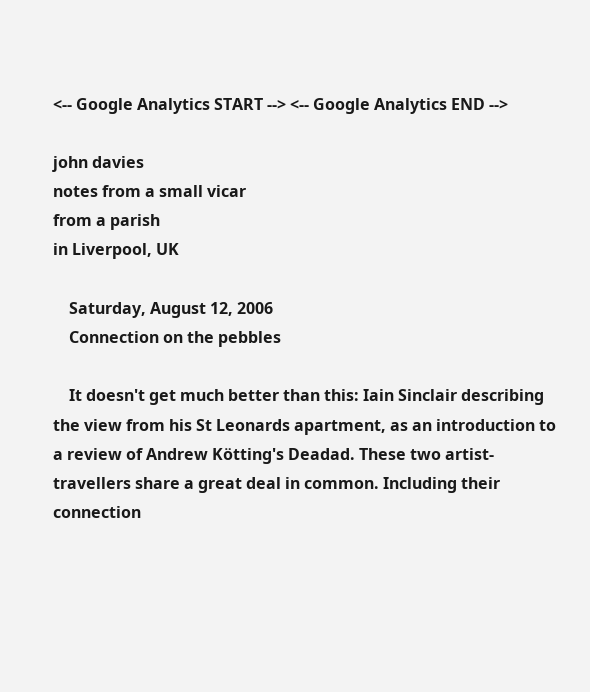<-- Google Analytics START --> <-- Google Analytics END -->

john davies
notes from a small vicar
from a parish
in Liverpool, UK

    Saturday, August 12, 2006
    Connection on the pebbles

    It doesn't get much better than this: Iain Sinclair describing the view from his St Leonards apartment, as an introduction to a review of Andrew Kötting's Deadad. These two artist-travellers share a great deal in common. Including their connection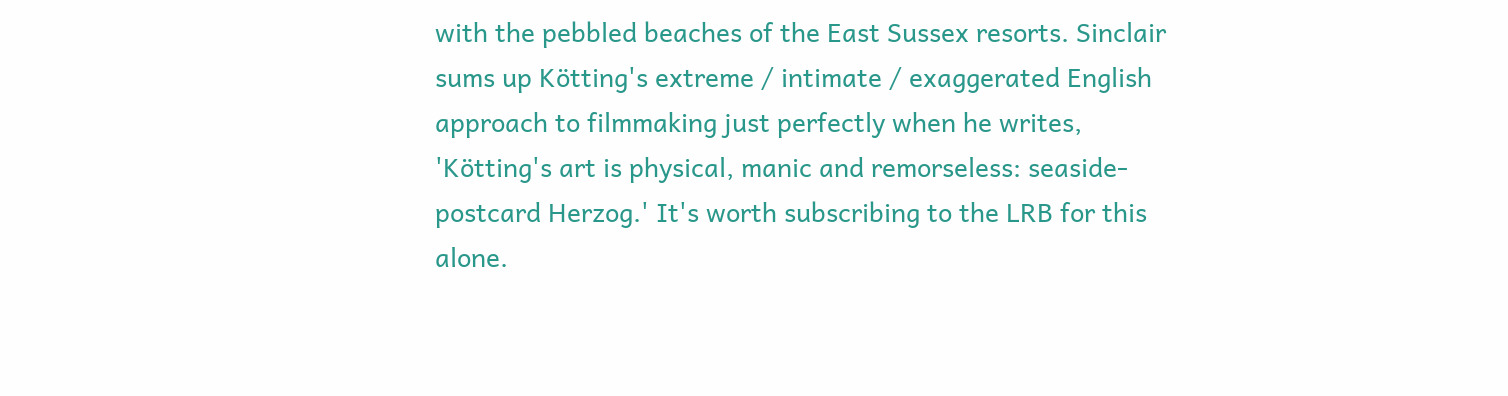with the pebbled beaches of the East Sussex resorts. Sinclair sums up Kötting's extreme / intimate / exaggerated English approach to filmmaking just perfectly when he writes, 'Kötting's art is physical, manic and remorseless: seaside-postcard Herzog.' It's worth subscribing to the LRB for this alone.